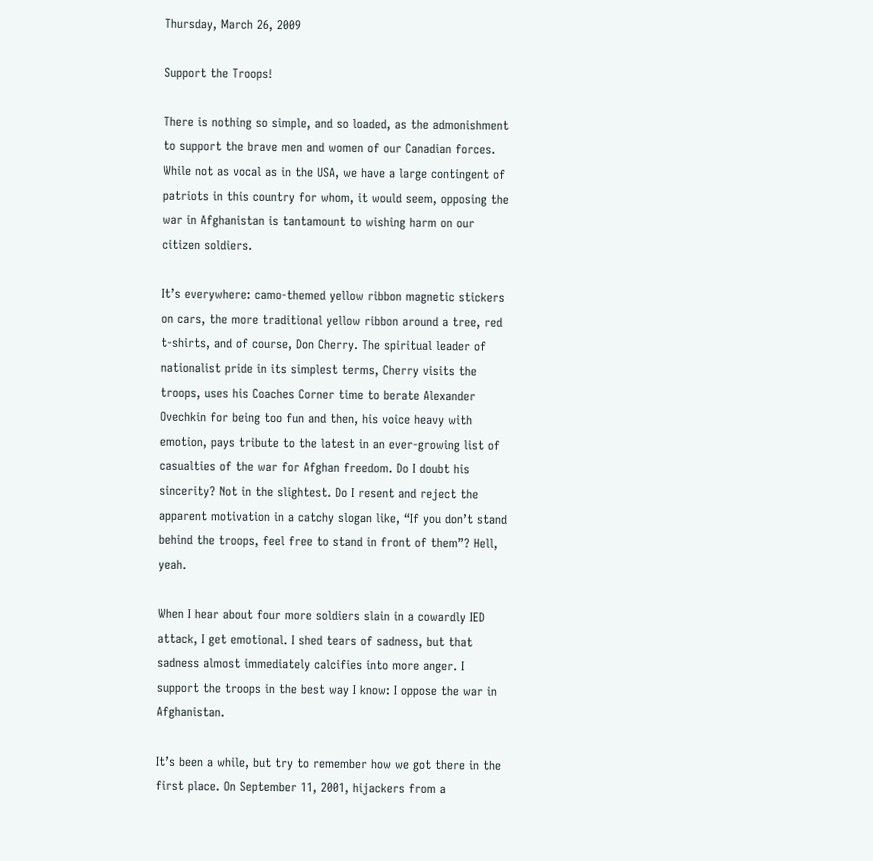Thursday, March 26, 2009

Support the Troops!

There is nothing so simple, and so loaded, as the admonishment to support the brave men and women of our Canadian forces. While not as vocal as in the USA, we have a large contingent of patriots in this country for whom, it would seem, opposing the war in Afghanistan is tantamount to wishing harm on our citizen soldiers.

It’s everywhere: camo-themed yellow ribbon magnetic stickers on cars, the more traditional yellow ribbon around a tree, red t-shirts, and of course, Don Cherry. The spiritual leader of nationalist pride in its simplest terms, Cherry visits the troops, uses his Coaches Corner time to berate Alexander Ovechkin for being too fun and then, his voice heavy with emotion, pays tribute to the latest in an ever-growing list of casualties of the war for Afghan freedom. Do I doubt his sincerity? Not in the slightest. Do I resent and reject the apparent motivation in a catchy slogan like, “If you don’t stand behind the troops, feel free to stand in front of them”? Hell, yeah.

When I hear about four more soldiers slain in a cowardly IED attack, I get emotional. I shed tears of sadness, but that sadness almost immediately calcifies into more anger. I support the troops in the best way I know: I oppose the war in Afghanistan.

It’s been a while, but try to remember how we got there in the first place. On September 11, 2001, hijackers from a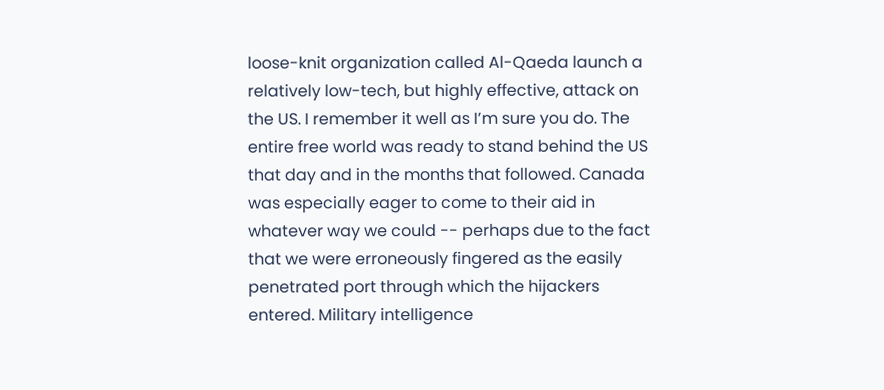loose-knit organization called Al-Qaeda launch a relatively low-tech, but highly effective, attack on the US. I remember it well as I’m sure you do. The entire free world was ready to stand behind the US that day and in the months that followed. Canada was especially eager to come to their aid in whatever way we could -- perhaps due to the fact that we were erroneously fingered as the easily penetrated port through which the hijackers entered. Military intelligence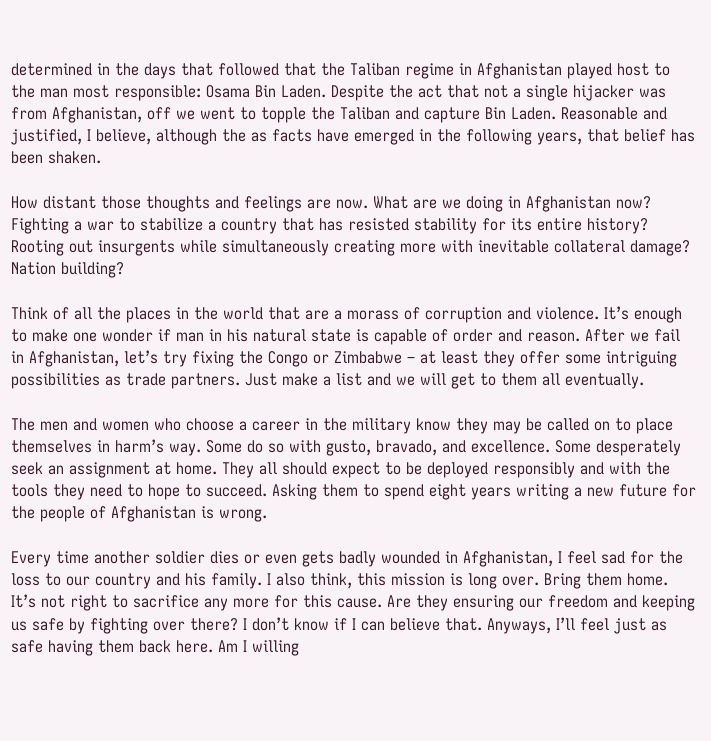determined in the days that followed that the Taliban regime in Afghanistan played host to the man most responsible: Osama Bin Laden. Despite the act that not a single hijacker was from Afghanistan, off we went to topple the Taliban and capture Bin Laden. Reasonable and justified, I believe, although the as facts have emerged in the following years, that belief has been shaken.

How distant those thoughts and feelings are now. What are we doing in Afghanistan now? Fighting a war to stabilize a country that has resisted stability for its entire history? Rooting out insurgents while simultaneously creating more with inevitable collateral damage? Nation building?

Think of all the places in the world that are a morass of corruption and violence. It’s enough to make one wonder if man in his natural state is capable of order and reason. After we fail in Afghanistan, let’s try fixing the Congo or Zimbabwe – at least they offer some intriguing possibilities as trade partners. Just make a list and we will get to them all eventually.

The men and women who choose a career in the military know they may be called on to place themselves in harm’s way. Some do so with gusto, bravado, and excellence. Some desperately seek an assignment at home. They all should expect to be deployed responsibly and with the tools they need to hope to succeed. Asking them to spend eight years writing a new future for the people of Afghanistan is wrong.

Every time another soldier dies or even gets badly wounded in Afghanistan, I feel sad for the loss to our country and his family. I also think, this mission is long over. Bring them home. It’s not right to sacrifice any more for this cause. Are they ensuring our freedom and keeping us safe by fighting over there? I don’t know if I can believe that. Anyways, I’ll feel just as safe having them back here. Am I willing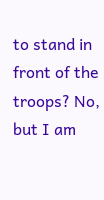to stand in front of the troops? No, but I am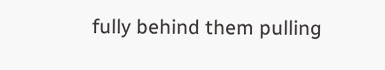fully behind them pulling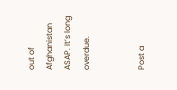out of Afghanistan ASAP. It’s long overdue.


Post a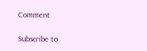Comment

Subscribe to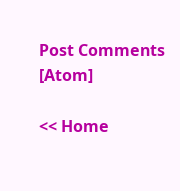Post Comments [Atom]

<< Home